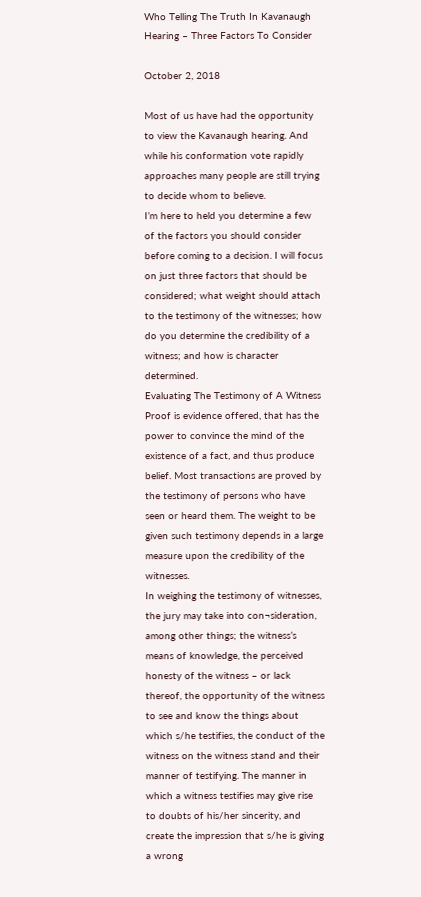Who Telling The Truth In Kavanaugh Hearing – Three Factors To Consider

October 2, 2018

Most of us have had the opportunity to view the Kavanaugh hearing. And while his conformation vote rapidly approaches many people are still trying to decide whom to believe.
I’m here to held you determine a few of the factors you should consider before coming to a decision. I will focus on just three factors that should be considered; what weight should attach to the testimony of the witnesses; how do you determine the credibility of a witness; and how is character determined.
Evaluating The Testimony of A Witness
Proof is evidence offered, that has the power to convince the mind of the existence of a fact, and thus produce belief. Most transactions are proved by the testimony of persons who have seen or heard them. The weight to be given such testimony depends in a large measure upon the credibility of the witnesses.
In weighing the testimony of witnesses, the jury may take into con¬sideration, among other things; the witness’s means of knowledge, the perceived honesty of the witness – or lack thereof, the opportunity of the witness to see and know the things about which s/he testifies, the conduct of the witness on the witness stand and their manner of testifying. The manner in which a witness testifies may give rise to doubts of his/her sincerity, and create the impression that s/he is giving a wrong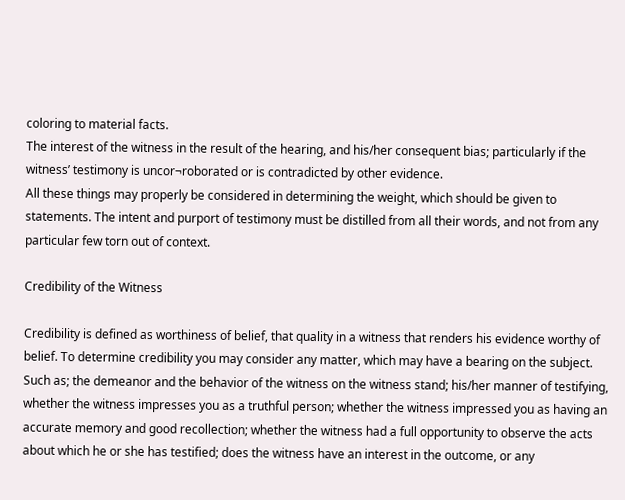coloring to material facts.
The interest of the witness in the result of the hearing, and his/her consequent bias; particularly if the witness’ testimony is uncor¬roborated or is contradicted by other evidence.
All these things may properly be considered in determining the weight, which should be given to statements. The intent and purport of testimony must be distilled from all their words, and not from any particular few torn out of context.

Credibility of the Witness

Credibility is defined as worthiness of belief, that quality in a witness that renders his evidence worthy of belief. To determine credibility you may consider any matter, which may have a bearing on the subject. Such as; the demeanor and the behavior of the witness on the witness stand; his/her manner of testifying, whether the witness impresses you as a truthful person; whether the witness impressed you as having an accurate memory and good recollection; whether the witness had a full opportunity to observe the acts about which he or she has testified; does the witness have an interest in the outcome, or any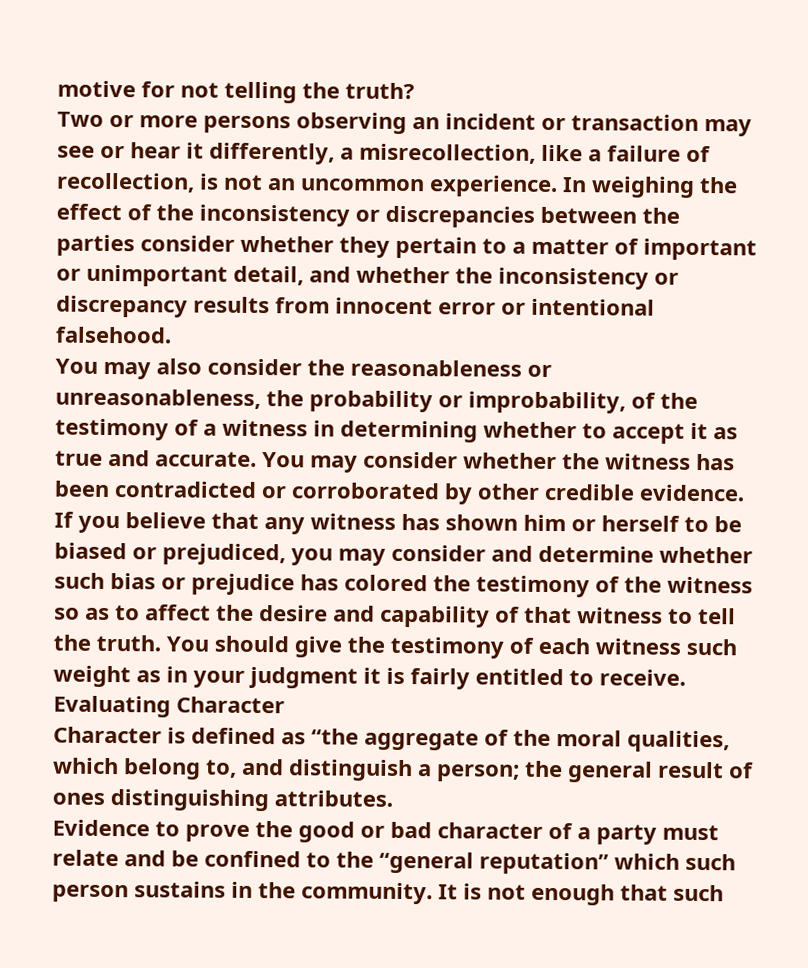motive for not telling the truth?
Two or more persons observing an incident or transaction may see or hear it differently, a misrecollection, like a failure of recollection, is not an uncommon experience. In weighing the effect of the inconsistency or discrepancies between the parties consider whether they pertain to a matter of important or unimportant detail, and whether the inconsistency or discrepancy results from innocent error or intentional falsehood.
You may also consider the reasonableness or unreasonableness, the probability or improbability, of the testimony of a witness in determining whether to accept it as true and accurate. You may consider whether the witness has been contradicted or corroborated by other credible evidence.
If you believe that any witness has shown him or herself to be biased or prejudiced, you may consider and determine whether such bias or prejudice has colored the testimony of the witness so as to affect the desire and capability of that witness to tell the truth. You should give the testimony of each witness such weight as in your judgment it is fairly entitled to receive.
Evaluating Character
Character is defined as “the aggregate of the moral qualities, which belong to, and distinguish a person; the general result of ones distinguishing attributes.
Evidence to prove the good or bad character of a party must relate and be confined to the “general reputation” which such person sustains in the community. It is not enough that such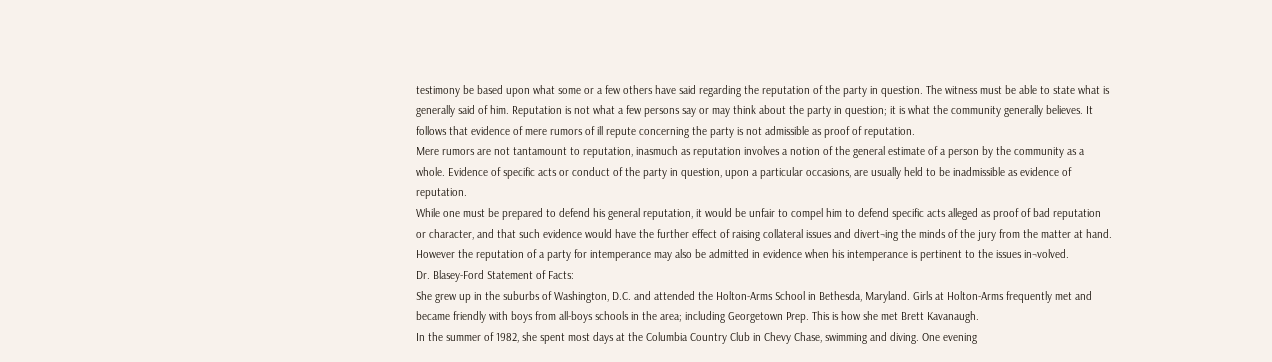testimony be based upon what some or a few others have said regarding the reputation of the party in question. The witness must be able to state what is generally said of him. Reputation is not what a few persons say or may think about the party in question; it is what the community generally believes. It follows that evidence of mere rumors of ill repute concerning the party is not admissible as proof of reputation.
Mere rumors are not tantamount to reputation, inasmuch as reputation involves a notion of the general estimate of a person by the community as a whole. Evidence of specific acts or conduct of the party in question, upon a particular occasions, are usually held to be inadmissible as evidence of reputation.
While one must be prepared to defend his general reputation, it would be unfair to compel him to defend specific acts alleged as proof of bad reputation or character, and that such evidence would have the further effect of raising collateral issues and divert¬ing the minds of the jury from the matter at hand.
However the reputation of a party for intemperance may also be admitted in evidence when his intemperance is pertinent to the issues in¬volved.
Dr. Blasey-Ford Statement of Facts:
She grew up in the suburbs of Washington, D.C. and attended the Holton-Arms School in Bethesda, Maryland. Girls at Holton-Arms frequently met and became friendly with boys from all-boys schools in the area; including Georgetown Prep. This is how she met Brett Kavanaugh.
In the summer of 1982, she spent most days at the Columbia Country Club in Chevy Chase, swimming and diving. One evening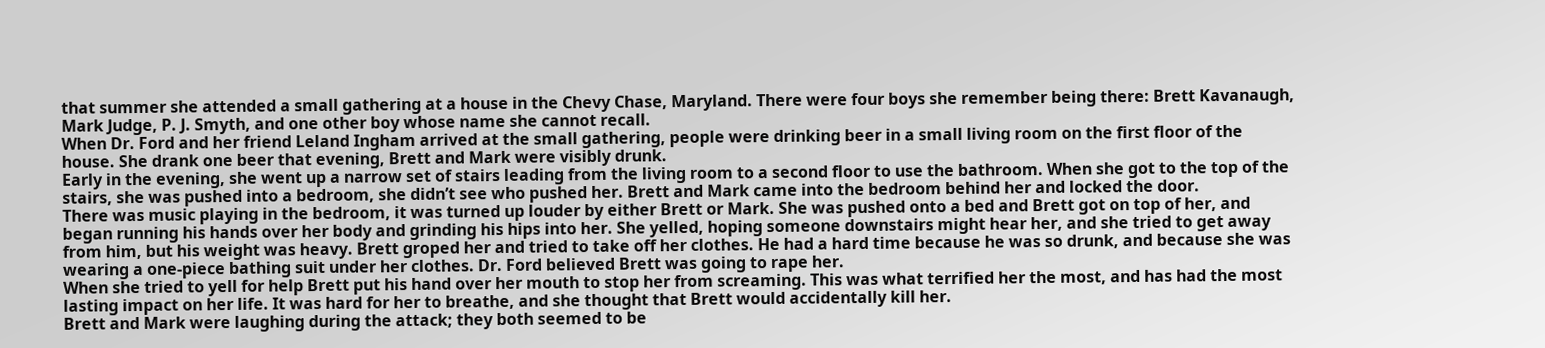that summer she attended a small gathering at a house in the Chevy Chase, Maryland. There were four boys she remember being there: Brett Kavanaugh, Mark Judge, P. J. Smyth, and one other boy whose name she cannot recall.
When Dr. Ford and her friend Leland Ingham arrived at the small gathering, people were drinking beer in a small living room on the first floor of the house. She drank one beer that evening, Brett and Mark were visibly drunk.
Early in the evening, she went up a narrow set of stairs leading from the living room to a second floor to use the bathroom. When she got to the top of the stairs, she was pushed into a bedroom, she didn’t see who pushed her. Brett and Mark came into the bedroom behind her and locked the door.
There was music playing in the bedroom, it was turned up louder by either Brett or Mark. She was pushed onto a bed and Brett got on top of her, and began running his hands over her body and grinding his hips into her. She yelled, hoping someone downstairs might hear her, and she tried to get away from him, but his weight was heavy. Brett groped her and tried to take off her clothes. He had a hard time because he was so drunk, and because she was wearing a one-piece bathing suit under her clothes. Dr. Ford believed Brett was going to rape her.
When she tried to yell for help Brett put his hand over her mouth to stop her from screaming. This was what terrified her the most, and has had the most lasting impact on her life. It was hard for her to breathe, and she thought that Brett would accidentally kill her.
Brett and Mark were laughing during the attack; they both seemed to be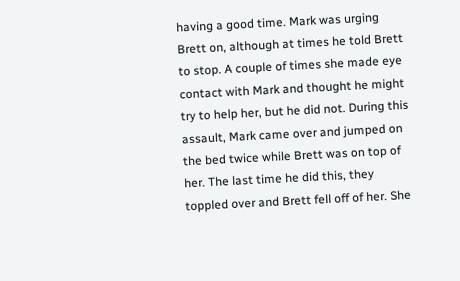having a good time. Mark was urging Brett on, although at times he told Brett to stop. A couple of times she made eye contact with Mark and thought he might try to help her, but he did not. During this assault, Mark came over and jumped on the bed twice while Brett was on top of her. The last time he did this, they toppled over and Brett fell off of her. She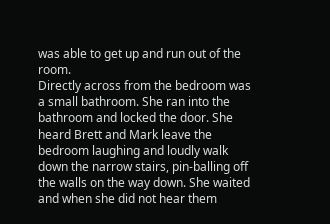was able to get up and run out of the room.
Directly across from the bedroom was a small bathroom. She ran into the bathroom and locked the door. She heard Brett and Mark leave the bedroom laughing and loudly walk down the narrow stairs, pin-balling off the walls on the way down. She waited and when she did not hear them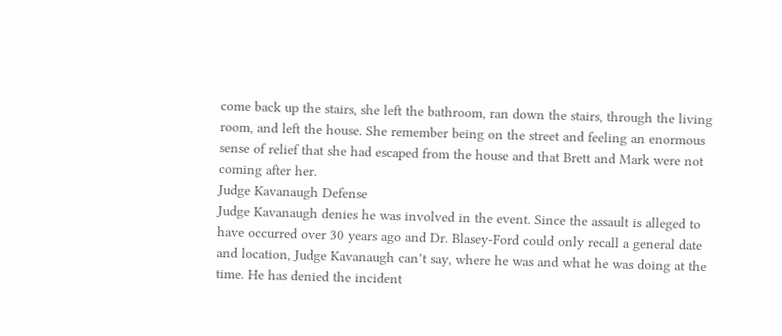come back up the stairs, she left the bathroom, ran down the stairs, through the living room, and left the house. She remember being on the street and feeling an enormous sense of relief that she had escaped from the house and that Brett and Mark were not coming after her.
Judge Kavanaugh Defense
Judge Kavanaugh denies he was involved in the event. Since the assault is alleged to have occurred over 30 years ago and Dr. Blasey-Ford could only recall a general date and location, Judge Kavanaugh can’t say, where he was and what he was doing at the time. He has denied the incident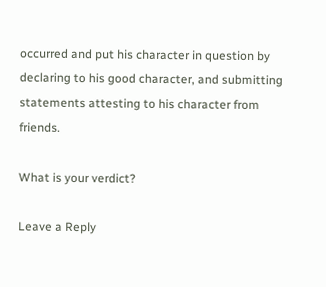occurred and put his character in question by declaring to his good character, and submitting statements attesting to his character from friends.

What is your verdict?

Leave a Reply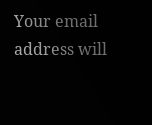Your email address will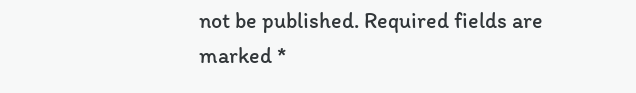not be published. Required fields are marked *